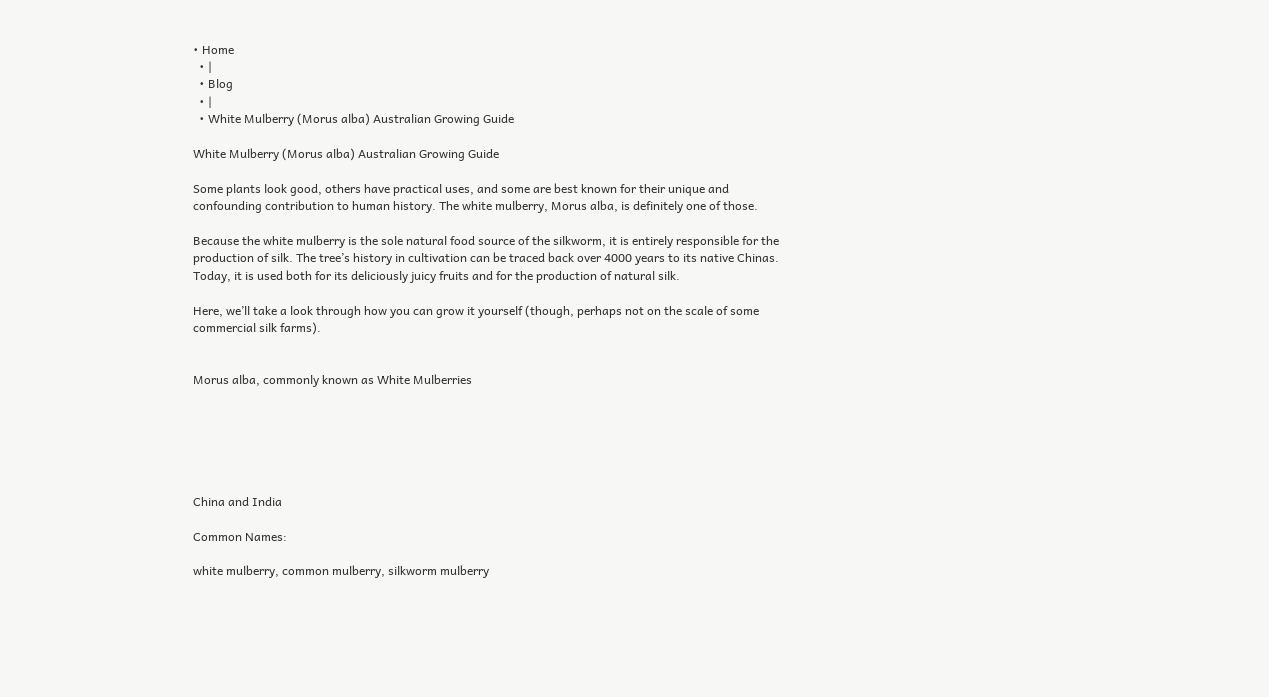• Home
  • |
  • Blog
  • |
  • White Mulberry (Morus alba) Australian Growing Guide

White Mulberry (Morus alba) Australian Growing Guide

Some plants look good, others have practical uses, and some are best known for their unique and confounding contribution to human history. The white mulberry, Morus alba, is definitely one of those.

Because the white mulberry is the sole natural food source of the silkworm, it is entirely responsible for the production of silk. The tree’s history in cultivation can be traced back over 4000 years to its native Chinas. Today, it is used both for its deliciously juicy fruits and for the production of natural silk.

Here, we’ll take a look through how you can grow it yourself (though, perhaps not on the scale of some commercial silk farms).


Morus alba, commonly known as White Mulberries






China and India

Common Names:

white mulberry, common mulberry, silkworm mulberry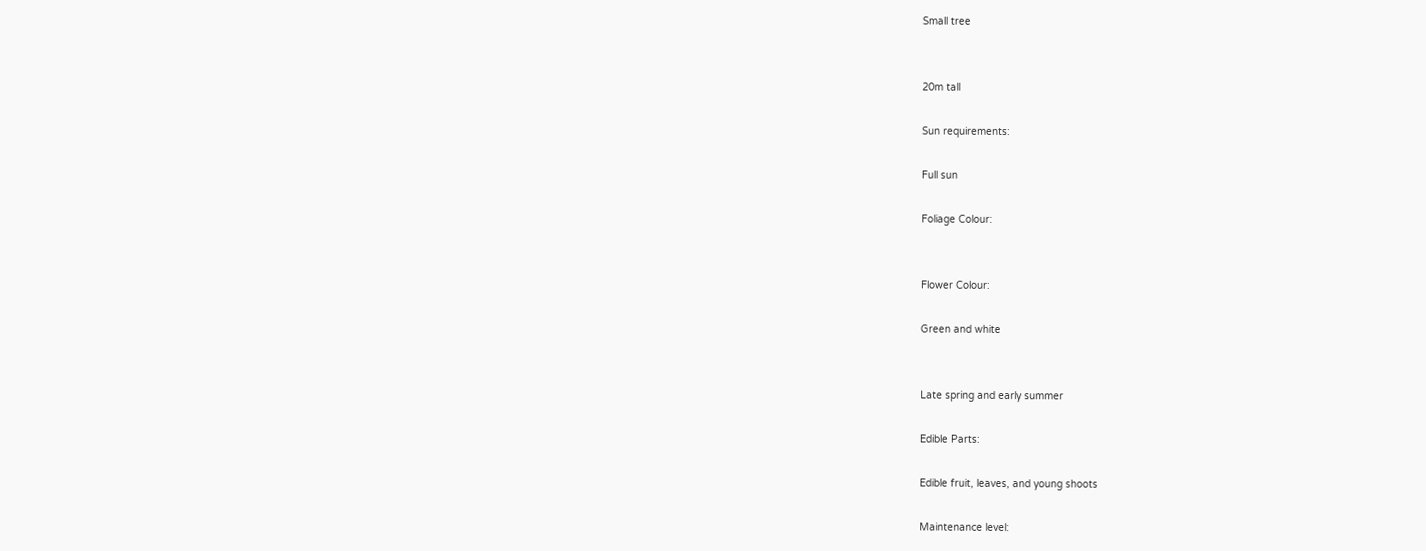Small tree


20m tall

Sun requirements:

Full sun

Foliage Colour:


Flower Colour:

Green and white


Late spring and early summer

Edible Parts:

Edible fruit, leaves, and young shoots

Maintenance level: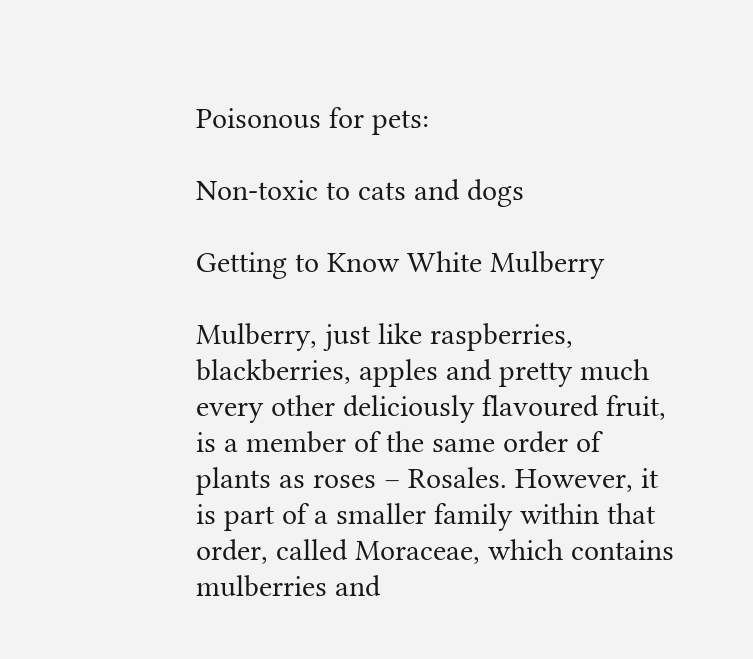Poisonous for pets:

Non-toxic to cats and dogs

Getting to Know White Mulberry

Mulberry, just like raspberries, blackberries, apples and pretty much every other deliciously flavoured fruit, is a member of the same order of plants as roses – Rosales. However, it is part of a smaller family within that order, called Moraceae, which contains mulberries and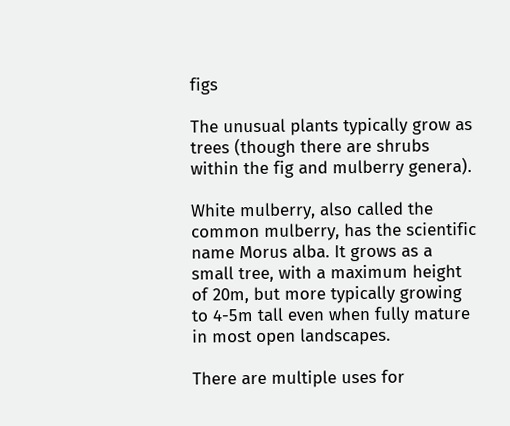figs

The unusual plants typically grow as trees (though there are shrubs within the fig and mulberry genera).

White mulberry, also called the common mulberry, has the scientific name Morus alba. It grows as a small tree, with a maximum height of 20m, but more typically growing to 4-5m tall even when fully mature in most open landscapes.

There are multiple uses for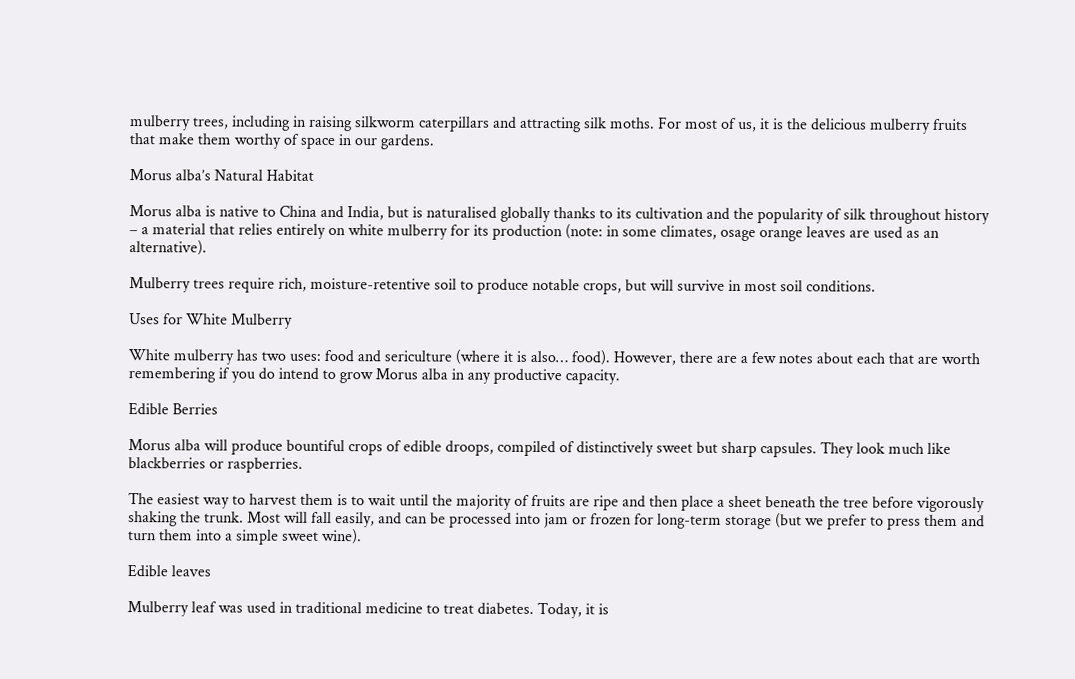mulberry trees, including in raising silkworm caterpillars and attracting silk moths. For most of us, it is the delicious mulberry fruits that make them worthy of space in our gardens.

Morus alba’s Natural Habitat

Morus alba is native to China and India, but is naturalised globally thanks to its cultivation and the popularity of silk throughout history – a material that relies entirely on white mulberry for its production (note: in some climates, osage orange leaves are used as an alternative).

Mulberry trees require rich, moisture-retentive soil to produce notable crops, but will survive in most soil conditions.

Uses for White Mulberry

White mulberry has two uses: food and sericulture (where it is also… food). However, there are a few notes about each that are worth remembering if you do intend to grow Morus alba in any productive capacity.

Edible Berries

Morus alba will produce bountiful crops of edible droops, compiled of distinctively sweet but sharp capsules. They look much like blackberries or raspberries.

The easiest way to harvest them is to wait until the majority of fruits are ripe and then place a sheet beneath the tree before vigorously shaking the trunk. Most will fall easily, and can be processed into jam or frozen for long-term storage (but we prefer to press them and turn them into a simple sweet wine).

Edible leaves

Mulberry leaf was used in traditional medicine to treat diabetes. Today, it is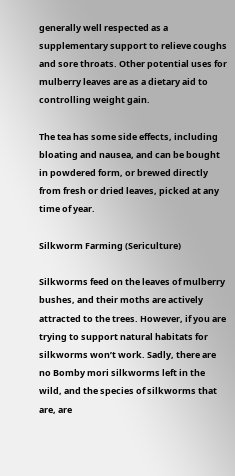generally well respected as a supplementary support to relieve coughs and sore throats. Other potential uses for mulberry leaves are as a dietary aid to controlling weight gain.

The tea has some side effects, including bloating and nausea, and can be bought in powdered form, or brewed directly from fresh or dried leaves, picked at any time of year.

Silkworm Farming (Sericulture)

Silkworms feed on the leaves of mulberry bushes, and their moths are actively attracted to the trees. However, if you are trying to support natural habitats for silkworms won’t work. Sadly, there are no Bomby mori silkworms left in the wild, and the species of silkworms that are, are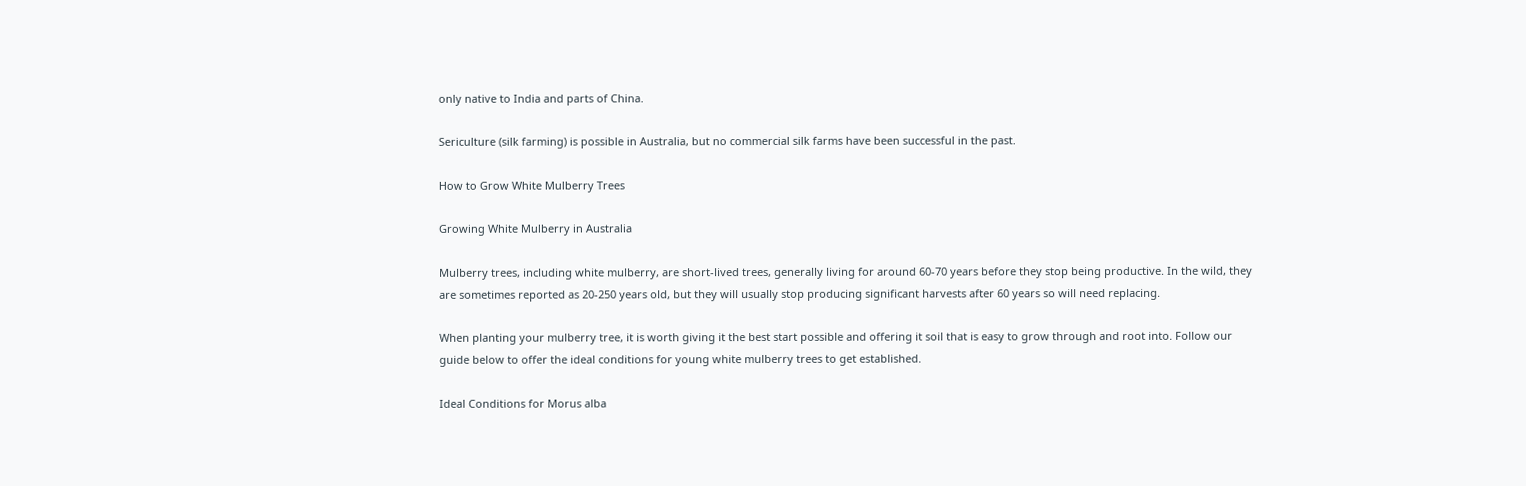only native to India and parts of China.

Sericulture (silk farming) is possible in Australia, but no commercial silk farms have been successful in the past.

How to Grow White Mulberry Trees

Growing White Mulberry in Australia

Mulberry trees, including white mulberry, are short-lived trees, generally living for around 60-70 years before they stop being productive. In the wild, they are sometimes reported as 20-250 years old, but they will usually stop producing significant harvests after 60 years so will need replacing.

When planting your mulberry tree, it is worth giving it the best start possible and offering it soil that is easy to grow through and root into. Follow our guide below to offer the ideal conditions for young white mulberry trees to get established.

Ideal Conditions for Morus alba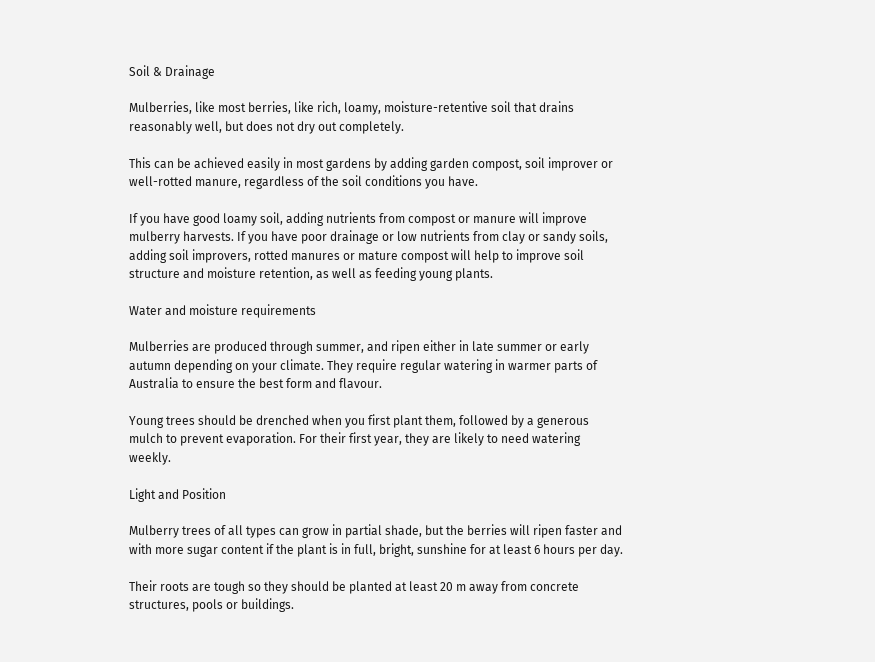Soil & Drainage

Mulberries, like most berries, like rich, loamy, moisture-retentive soil that drains reasonably well, but does not dry out completely.

This can be achieved easily in most gardens by adding garden compost, soil improver or well-rotted manure, regardless of the soil conditions you have.

If you have good loamy soil, adding nutrients from compost or manure will improve mulberry harvests. If you have poor drainage or low nutrients from clay or sandy soils, adding soil improvers, rotted manures or mature compost will help to improve soil structure and moisture retention, as well as feeding young plants.

Water and moisture requirements

Mulberries are produced through summer, and ripen either in late summer or early autumn depending on your climate. They require regular watering in warmer parts of Australia to ensure the best form and flavour.

Young trees should be drenched when you first plant them, followed by a generous mulch to prevent evaporation. For their first year, they are likely to need watering weekly.

Light and Position

Mulberry trees of all types can grow in partial shade, but the berries will ripen faster and with more sugar content if the plant is in full, bright, sunshine for at least 6 hours per day.

Their roots are tough so they should be planted at least 20 m away from concrete structures, pools or buildings.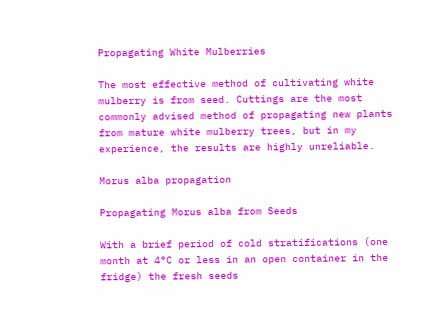Propagating White Mulberries

The most effective method of cultivating white mulberry is from seed. Cuttings are the most commonly advised method of propagating new plants from mature white mulberry trees, but in my experience, the results are highly unreliable.

Morus alba propagation

Propagating Morus alba from Seeds

With a brief period of cold stratifications (one month at 4°C or less in an open container in the fridge) the fresh seeds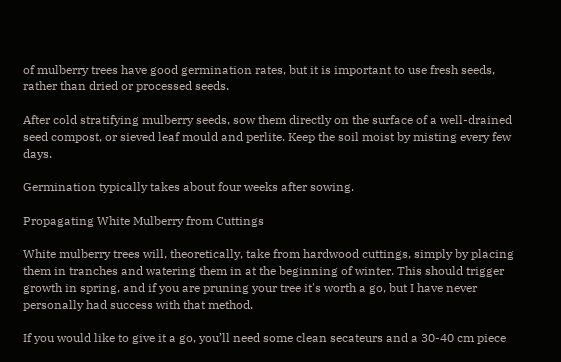of mulberry trees have good germination rates, but it is important to use fresh seeds, rather than dried or processed seeds.

After cold stratifying mulberry seeds, sow them directly on the surface of a well-drained seed compost, or sieved leaf mould and perlite. Keep the soil moist by misting every few days.

Germination typically takes about four weeks after sowing.

Propagating White Mulberry from Cuttings

White mulberry trees will, theoretically, take from hardwood cuttings, simply by placing them in tranches and watering them in at the beginning of winter. This should trigger growth in spring, and if you are pruning your tree it's worth a go, but I have never personally had success with that method.

If you would like to give it a go, you’ll need some clean secateurs and a 30-40 cm piece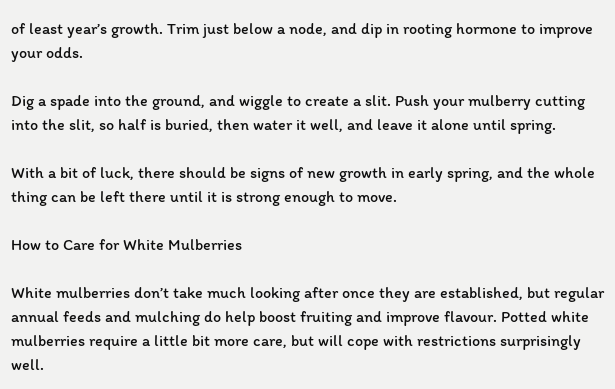of least year’s growth. Trim just below a node, and dip in rooting hormone to improve your odds.

Dig a spade into the ground, and wiggle to create a slit. Push your mulberry cutting into the slit, so half is buried, then water it well, and leave it alone until spring.

With a bit of luck, there should be signs of new growth in early spring, and the whole thing can be left there until it is strong enough to move.

How to Care for White Mulberries

White mulberries don’t take much looking after once they are established, but regular annual feeds and mulching do help boost fruiting and improve flavour. Potted white mulberries require a little bit more care, but will cope with restrictions surprisingly well.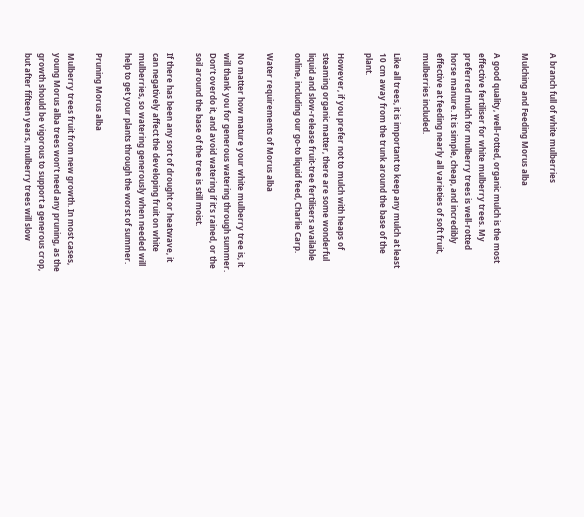A branch full of white mulberries

Mulching and Feeding Morus alba

A good quality, well-rotted, organic mulch is the most effective fertiliser for white mulberry trees. My preferred mulch for mulberry trees is well-rotted horse manure. It is simple, cheap, and incredibly effective at feeding nearly all varieties of soft fruit, mulberries included.

Like all trees, it is important to keep any mulch at least 10 cm away from the trunk around the base of the plant.

However, if you prefer not to mulch with heaps of steaming organic matter, there are some wonderful liquid and slow-release fruit-tree fertilisers available online, including our go-to liquid feed, Charlie Carp.

Water requirements of Morus alba

No matter how mature your white mulberry tree is, it will thank you for generous watering through summer. Don’t overdo it, and avoid watering if it’s rained, or the soil around the base of the tree is still moist.

If there has been any sort of drought or heatwave, it can negatively affect the developing fruit on white mulberries, so watering generously when needed will help to get your plants through the worst of summer.

Pruning Morus alba

Mulberry trees fruit from new growth. In most cases, young Morus alba trees won’t need any pruning, as the growth should be vigorous to support a generous crop, but after fifteen years, mulberry trees will slow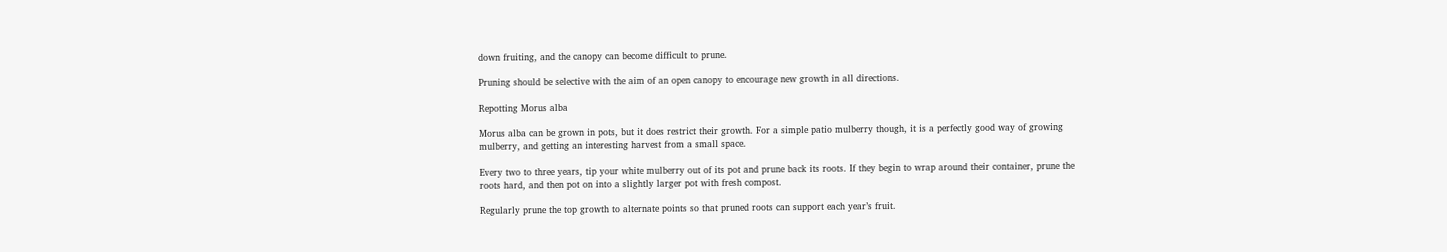down fruiting, and the canopy can become difficult to prune.

Pruning should be selective with the aim of an open canopy to encourage new growth in all directions.

Repotting Morus alba

Morus alba can be grown in pots, but it does restrict their growth. For a simple patio mulberry though, it is a perfectly good way of growing mulberry, and getting an interesting harvest from a small space.

Every two to three years, tip your white mulberry out of its pot and prune back its roots. If they begin to wrap around their container, prune the roots hard, and then pot on into a slightly larger pot with fresh compost.

Regularly prune the top growth to alternate points so that pruned roots can support each year’s fruit.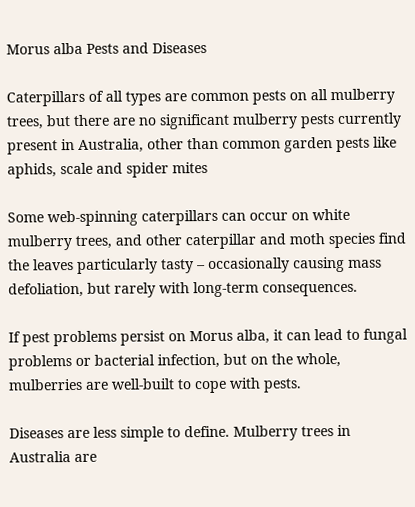Morus alba Pests and Diseases

Caterpillars of all types are common pests on all mulberry trees, but there are no significant mulberry pests currently present in Australia, other than common garden pests like aphids, scale and spider mites

Some web-spinning caterpillars can occur on white mulberry trees, and other caterpillar and moth species find the leaves particularly tasty – occasionally causing mass defoliation, but rarely with long-term consequences.

If pest problems persist on Morus alba, it can lead to fungal problems or bacterial infection, but on the whole, mulberries are well-built to cope with pests.

Diseases are less simple to define. Mulberry trees in Australia are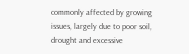commonly affected by growing issues, largely due to poor soil, drought and excessive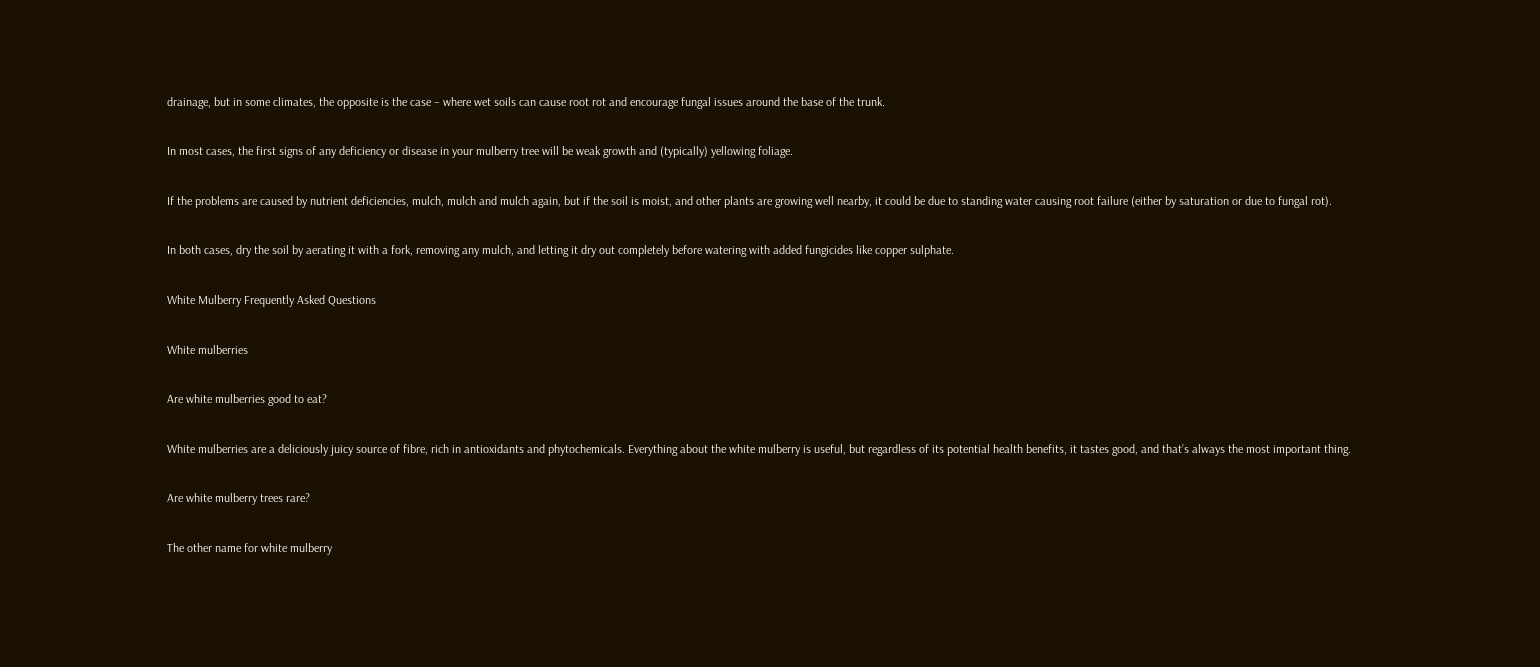drainage, but in some climates, the opposite is the case – where wet soils can cause root rot and encourage fungal issues around the base of the trunk.

In most cases, the first signs of any deficiency or disease in your mulberry tree will be weak growth and (typically) yellowing foliage.

If the problems are caused by nutrient deficiencies, mulch, mulch and mulch again, but if the soil is moist, and other plants are growing well nearby, it could be due to standing water causing root failure (either by saturation or due to fungal rot).

In both cases, dry the soil by aerating it with a fork, removing any mulch, and letting it dry out completely before watering with added fungicides like copper sulphate.

White Mulberry Frequently Asked Questions

White mulberries

Are white mulberries good to eat?

White mulberries are a deliciously juicy source of fibre, rich in antioxidants and phytochemicals. Everything about the white mulberry is useful, but regardless of its potential health benefits, it tastes good, and that’s always the most important thing.

Are white mulberry trees rare?

The other name for white mulberry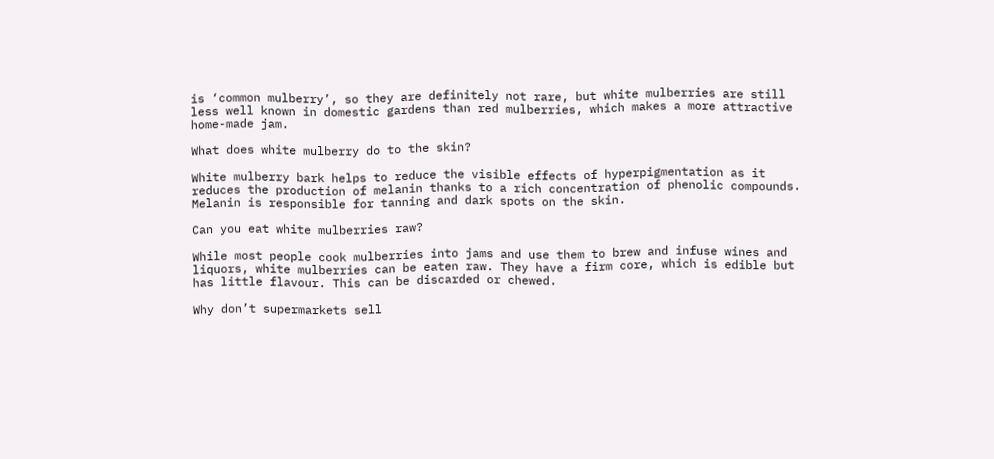is ‘common mulberry’, so they are definitely not rare, but white mulberries are still less well known in domestic gardens than red mulberries, which makes a more attractive home-made jam.

What does white mulberry do to the skin?

White mulberry bark helps to reduce the visible effects of hyperpigmentation as it reduces the production of melanin thanks to a rich concentration of phenolic compounds. Melanin is responsible for tanning and dark spots on the skin.

Can you eat white mulberries raw?

While most people cook mulberries into jams and use them to brew and infuse wines and liquors, white mulberries can be eaten raw. They have a firm core, which is edible but has little flavour. This can be discarded or chewed.

Why don’t supermarkets sell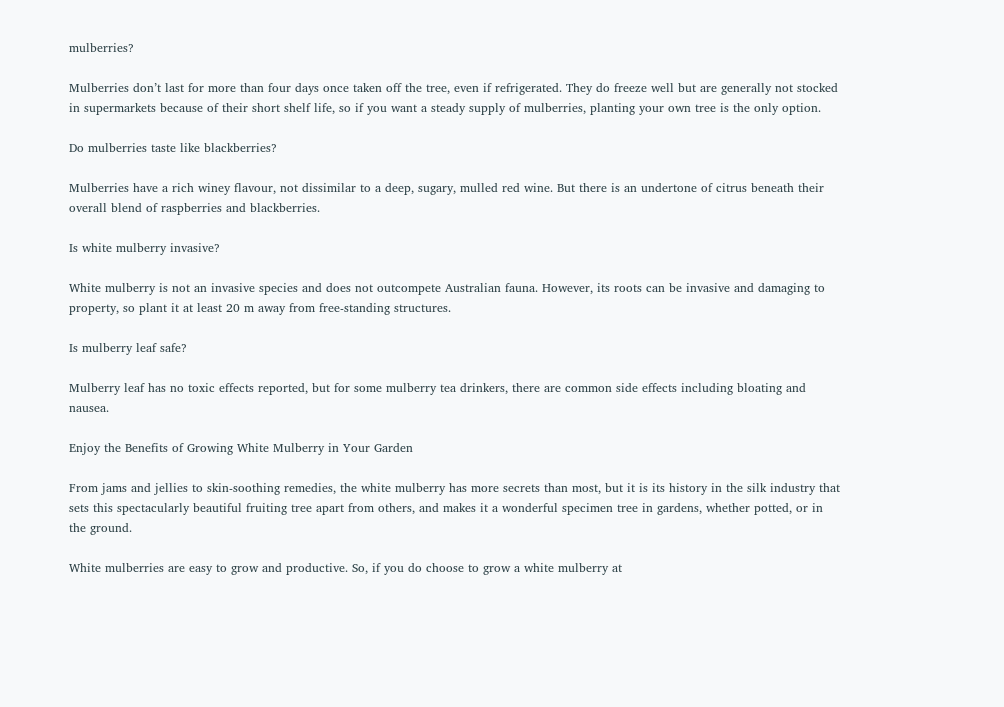mulberries?

Mulberries don’t last for more than four days once taken off the tree, even if refrigerated. They do freeze well but are generally not stocked in supermarkets because of their short shelf life, so if you want a steady supply of mulberries, planting your own tree is the only option.

Do mulberries taste like blackberries?

Mulberries have a rich winey flavour, not dissimilar to a deep, sugary, mulled red wine. But there is an undertone of citrus beneath their overall blend of raspberries and blackberries.

Is white mulberry invasive?

White mulberry is not an invasive species and does not outcompete Australian fauna. However, its roots can be invasive and damaging to property, so plant it at least 20 m away from free-standing structures.

Is mulberry leaf safe?

Mulberry leaf has no toxic effects reported, but for some mulberry tea drinkers, there are common side effects including bloating and nausea.

Enjoy the Benefits of Growing White Mulberry in Your Garden

From jams and jellies to skin-soothing remedies, the white mulberry has more secrets than most, but it is its history in the silk industry that sets this spectacularly beautiful fruiting tree apart from others, and makes it a wonderful specimen tree in gardens, whether potted, or in the ground.

White mulberries are easy to grow and productive. So, if you do choose to grow a white mulberry at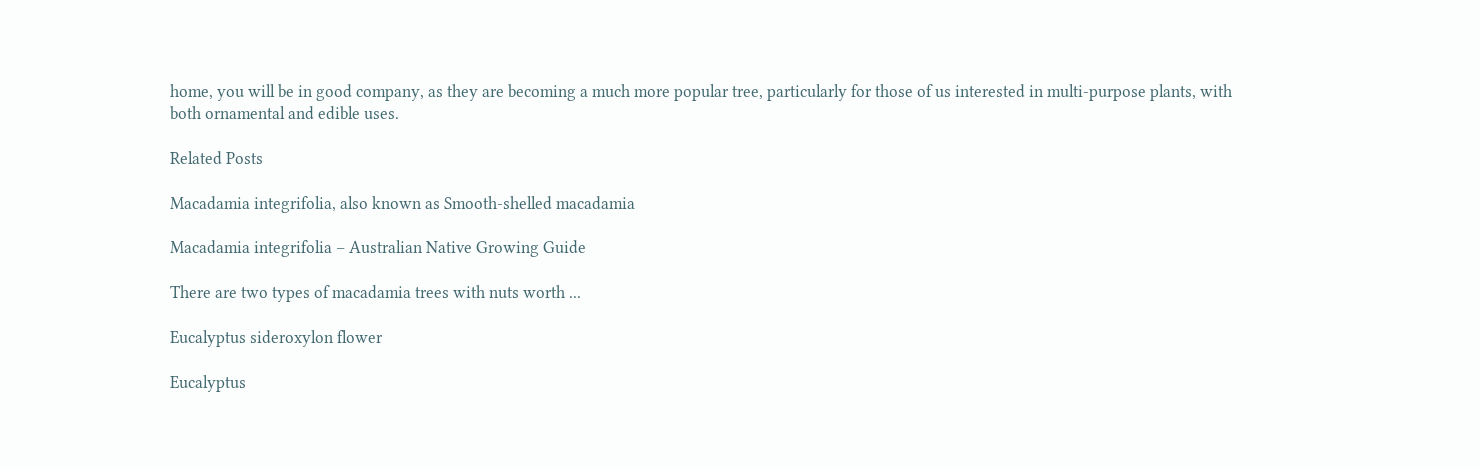home, you will be in good company, as they are becoming a much more popular tree, particularly for those of us interested in multi-purpose plants, with both ornamental and edible uses.

Related Posts

Macadamia integrifolia, also known as Smooth-shelled macadamia

Macadamia integrifolia – Australian Native Growing Guide

There are two types of macadamia trees with nuts worth ...

Eucalyptus sideroxylon flower

Eucalyptus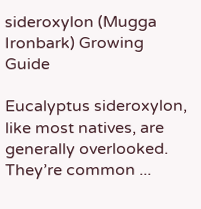sideroxylon (Mugga Ironbark) Growing Guide

Eucalyptus sideroxylon, like most natives, are generally overlooked. They’re common ...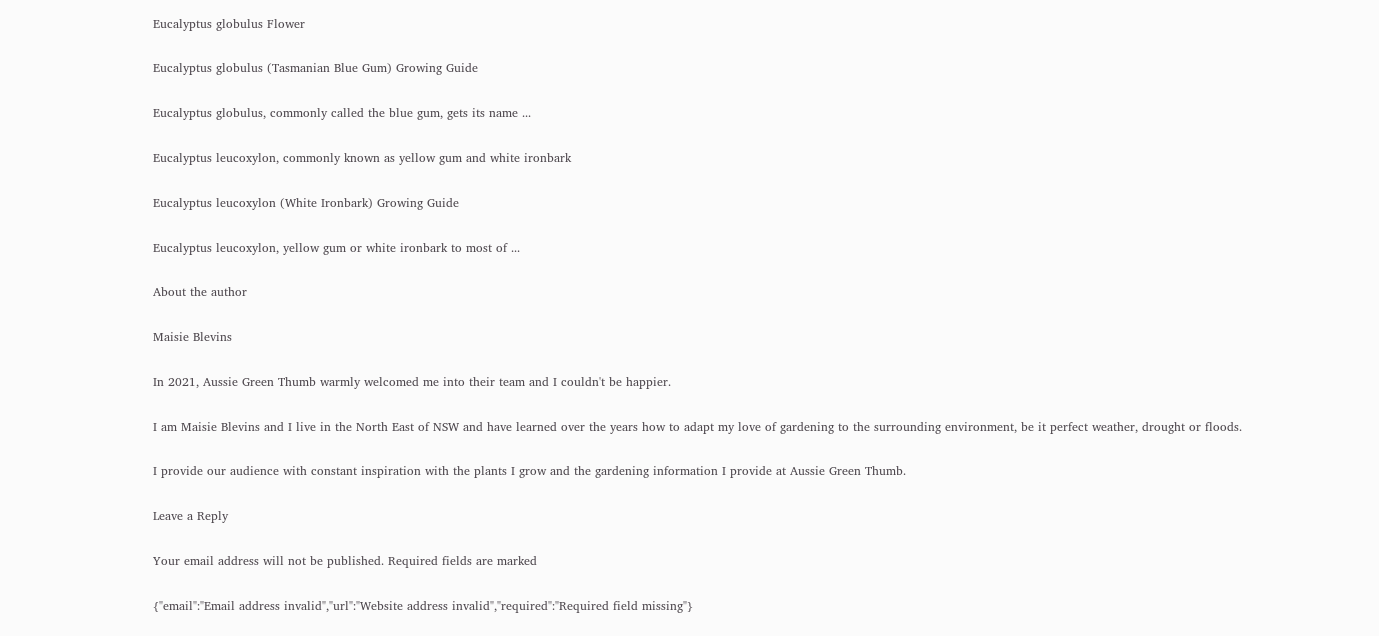Eucalyptus globulus Flower

Eucalyptus globulus (Tasmanian Blue Gum) Growing Guide

Eucalyptus globulus, commonly called the blue gum, gets its name ...

Eucalyptus leucoxylon, commonly known as yellow gum and white ironbark

Eucalyptus leucoxylon (White Ironbark) Growing Guide

Eucalyptus leucoxylon, yellow gum or white ironbark to most of ...

About the author

Maisie Blevins

In 2021, Aussie Green Thumb warmly welcomed me into their team and I couldn't be happier.

I am Maisie Blevins and I live in the North East of NSW and have learned over the years how to adapt my love of gardening to the surrounding environment, be it perfect weather, drought or floods.

I provide our audience with constant inspiration with the plants I grow and the gardening information I provide at Aussie Green Thumb.

Leave a Reply

Your email address will not be published. Required fields are marked

{"email":"Email address invalid","url":"Website address invalid","required":"Required field missing"}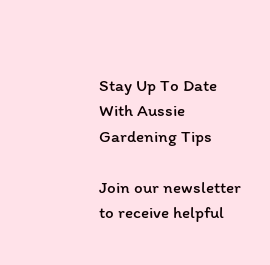Stay Up To Date With Aussie Gardening Tips

Join our newsletter to receive helpful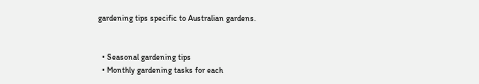gardening tips specific to Australian gardens.


  • Seasonal gardening tips
  • Monthly gardening tasks for each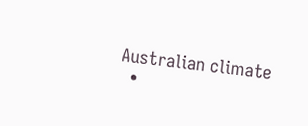Australian climate
  •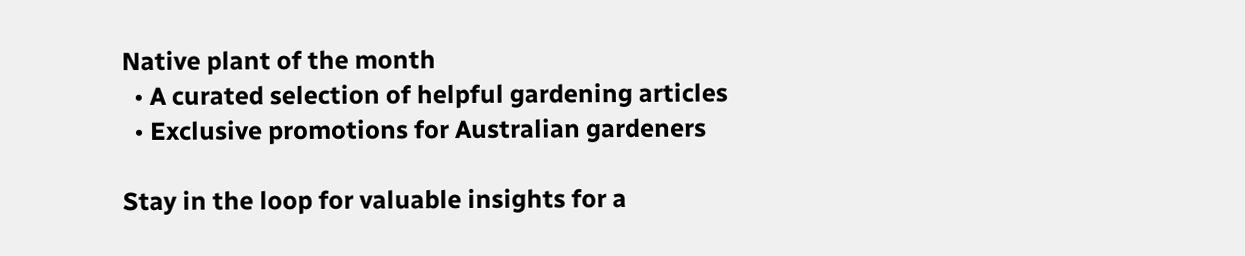Native plant of the month
  • A curated selection of helpful gardening articles
  • Exclusive promotions for Australian gardeners

Stay in the loop for valuable insights for a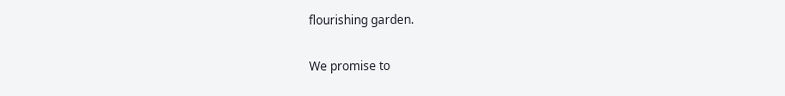flourishing garden.

We promise to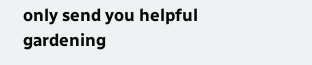only send you helpful gardening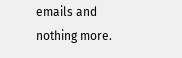emails and nothing more.